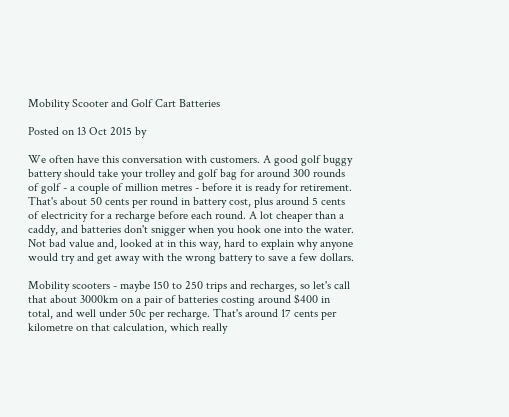Mobility Scooter and Golf Cart Batteries

Posted on 13 Oct 2015 by

We often have this conversation with customers. A good golf buggy battery should take your trolley and golf bag for around 300 rounds of golf - a couple of million metres - before it is ready for retirement. That's about 50 cents per round in battery cost, plus around 5 cents of electricity for a recharge before each round. A lot cheaper than a caddy, and batteries don't snigger when you hook one into the water. Not bad value and, looked at in this way, hard to explain why anyone would try and get away with the wrong battery to save a few dollars.

Mobility scooters - maybe 150 to 250 trips and recharges, so let's call that about 3000km on a pair of batteries costing around $400 in total, and well under 50c per recharge. That's around 17 cents per kilometre on that calculation, which really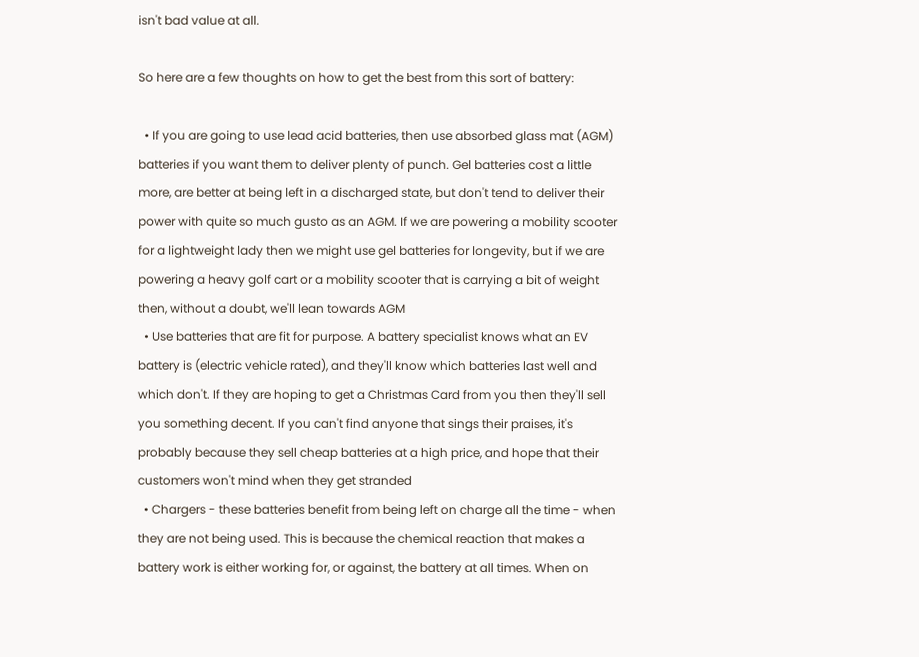isn't bad value at all.

So here are a few thoughts on how to get the best from this sort of battery:

  • If you are going to use lead acid batteries, then use absorbed glass mat (AGM) batteries if you want them to deliver plenty of punch. Gel batteries cost a little more, are better at being left in a discharged state, but don't tend to deliver their power with quite so much gusto as an AGM. If we are powering a mobility scooter for a lightweight lady then we might use gel batteries for longevity, but if we are powering a heavy golf cart or a mobility scooter that is carrying a bit of weight then, without a doubt, we'll lean towards AGM
  • Use batteries that are fit for purpose. A battery specialist knows what an EV battery is (electric vehicle rated), and they'll know which batteries last well and which don't. If they are hoping to get a Christmas Card from you then they'll sell you something decent. If you can't find anyone that sings their praises, it's probably because they sell cheap batteries at a high price, and hope that their customers won't mind when they get stranded
  • Chargers - these batteries benefit from being left on charge all the time - when they are not being used. This is because the chemical reaction that makes a battery work is either working for, or against, the battery at all times. When on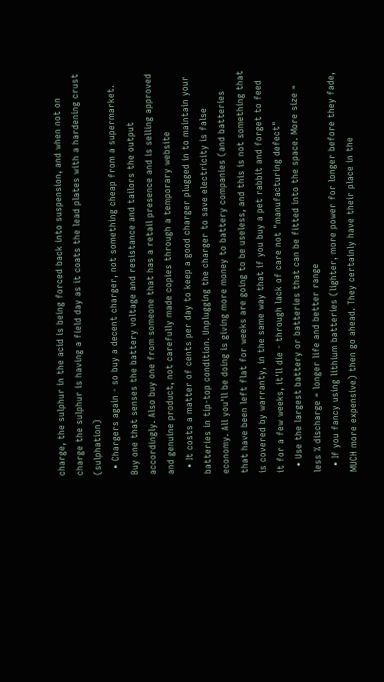charge, the sulphur in the acid is being forced back into suspension, and when not on charge the sulphur is having a field day as it coats the lead plates with a hardening crust (sulphation)
  • Chargers again - so buy a decent charger, not something cheap from a supermarket. Buy one that senses the battery voltage and resistance and tailors the output accordingly. Also buy one from someone that has a retail presence and is selling approved and genuine product, not carefully made copies through a temporary website
  • It costs a matter of cents per day to keep a good charger plugged in to maintain your batteries in tip-top condition. Unplugging the charger to save electricity is false economy. All you'll be doing is giving more money to battery companies (and batteries that have been left flat for weeks are going to be useless, and this is not something that is covered by warranty, in the same way that if you buy a pet rabbit and forget to feed it for a few weeks, it'll die - through lack of care not "manufacturing defect"
  • Use the largest battery or batteries that can be fitted into the space. More size = less % discharge = longer life and better range
  • If you fancy using lithium batteries (lighter, more power for longer before they fade, MUCH more expensive) then go ahead. They certainly have their place in the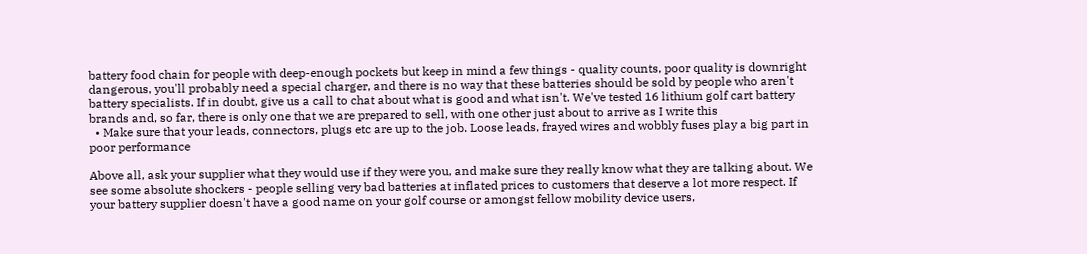battery food chain for people with deep-enough pockets but keep in mind a few things - quality counts, poor quality is downright dangerous, you'll probably need a special charger, and there is no way that these batteries should be sold by people who aren't battery specialists. If in doubt, give us a call to chat about what is good and what isn't. We've tested 16 lithium golf cart battery brands and, so far, there is only one that we are prepared to sell, with one other just about to arrive as I write this
  • Make sure that your leads, connectors, plugs etc are up to the job. Loose leads, frayed wires and wobbly fuses play a big part in poor performance

Above all, ask your supplier what they would use if they were you, and make sure they really know what they are talking about. We see some absolute shockers - people selling very bad batteries at inflated prices to customers that deserve a lot more respect. If your battery supplier doesn't have a good name on your golf course or amongst fellow mobility device users,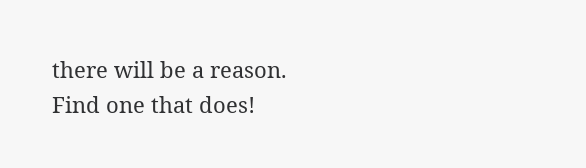there will be a reason. Find one that does!